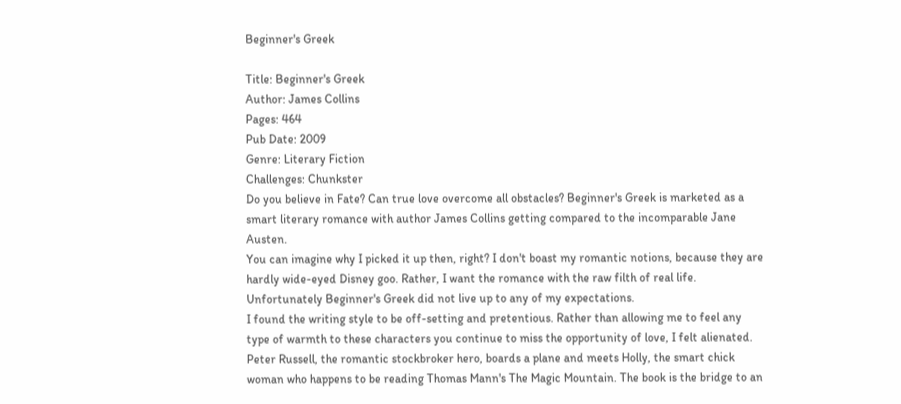Beginner's Greek

Title: Beginner's Greek
Author: James Collins
Pages: 464
Pub Date: 2009
Genre: Literary Fiction
Challenges: Chunkster
Do you believe in Fate? Can true love overcome all obstacles? Beginner's Greek is marketed as a smart literary romance with author James Collins getting compared to the incomparable Jane Austen.
You can imagine why I picked it up then, right? I don't boast my romantic notions, because they are hardly wide-eyed Disney goo. Rather, I want the romance with the raw filth of real life. Unfortunately Beginner's Greek did not live up to any of my expectations.
I found the writing style to be off-setting and pretentious. Rather than allowing me to feel any type of warmth to these characters you continue to miss the opportunity of love, I felt alienated. Peter Russell, the romantic stockbroker hero, boards a plane and meets Holly, the smart chick woman who happens to be reading Thomas Mann's The Magic Mountain. The book is the bridge to an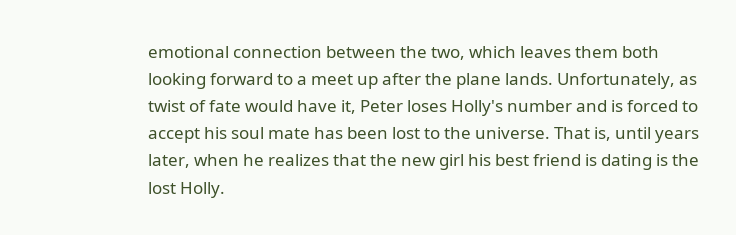emotional connection between the two, which leaves them both looking forward to a meet up after the plane lands. Unfortunately, as twist of fate would have it, Peter loses Holly's number and is forced to accept his soul mate has been lost to the universe. That is, until years later, when he realizes that the new girl his best friend is dating is the lost Holly.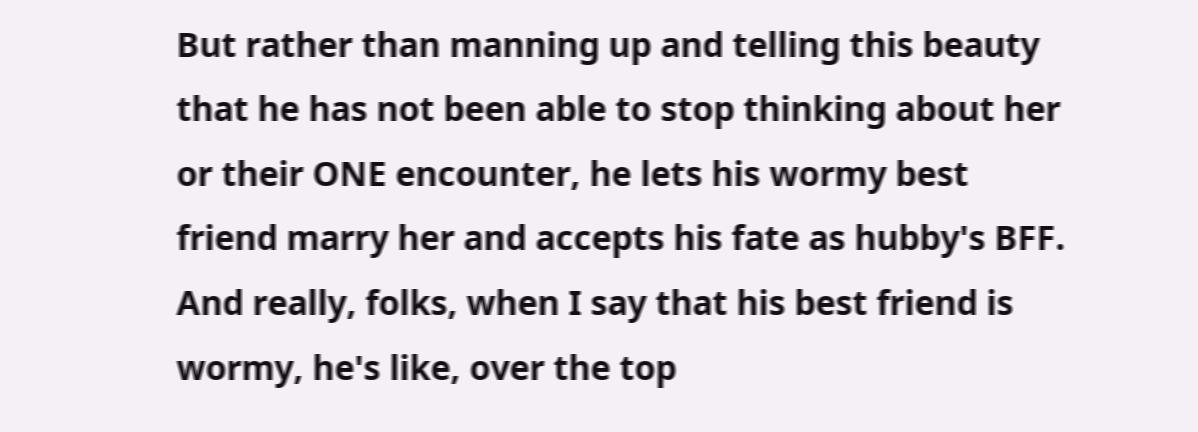But rather than manning up and telling this beauty that he has not been able to stop thinking about her or their ONE encounter, he lets his wormy best friend marry her and accepts his fate as hubby's BFF.
And really, folks, when I say that his best friend is wormy, he's like, over the top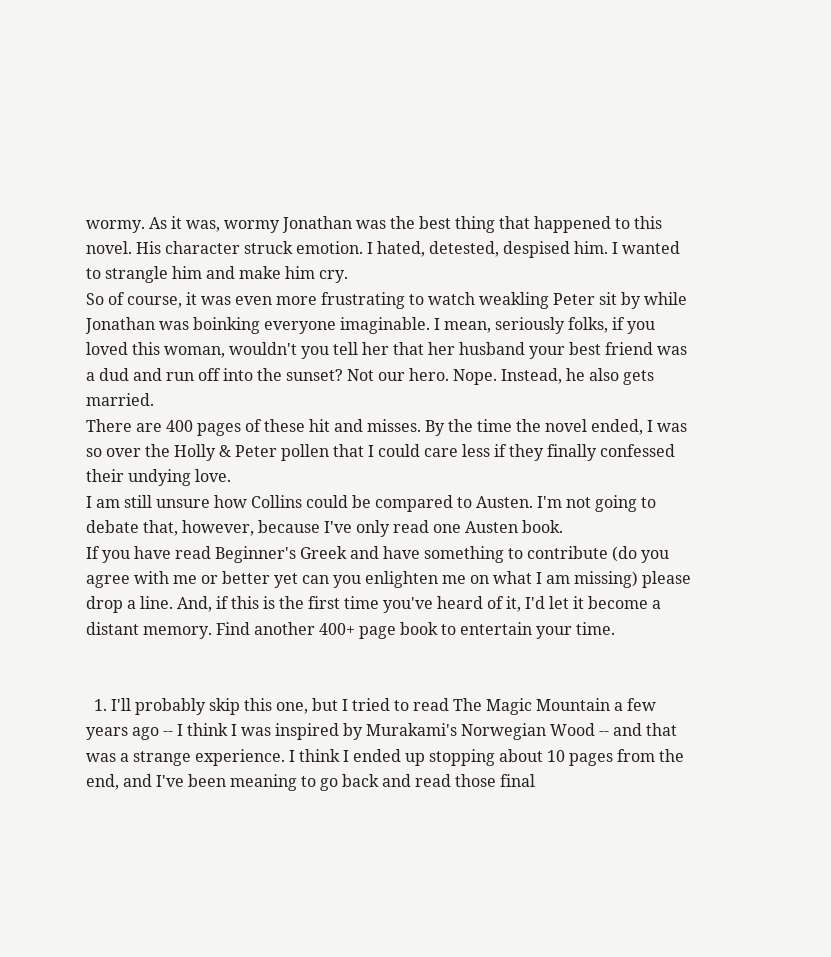wormy. As it was, wormy Jonathan was the best thing that happened to this novel. His character struck emotion. I hated, detested, despised him. I wanted to strangle him and make him cry.
So of course, it was even more frustrating to watch weakling Peter sit by while Jonathan was boinking everyone imaginable. I mean, seriously folks, if you loved this woman, wouldn't you tell her that her husband your best friend was a dud and run off into the sunset? Not our hero. Nope. Instead, he also gets married.
There are 400 pages of these hit and misses. By the time the novel ended, I was so over the Holly & Peter pollen that I could care less if they finally confessed their undying love.
I am still unsure how Collins could be compared to Austen. I'm not going to debate that, however, because I've only read one Austen book.
If you have read Beginner's Greek and have something to contribute (do you agree with me or better yet can you enlighten me on what I am missing) please drop a line. And, if this is the first time you've heard of it, I'd let it become a distant memory. Find another 400+ page book to entertain your time.


  1. I'll probably skip this one, but I tried to read The Magic Mountain a few years ago -- I think I was inspired by Murakami's Norwegian Wood -- and that was a strange experience. I think I ended up stopping about 10 pages from the end, and I've been meaning to go back and read those final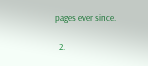pages ever since.

  2.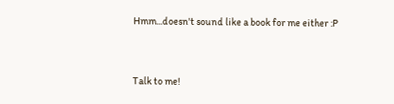Hmm...doesn't sound like a book for me either :P


Talk to me!